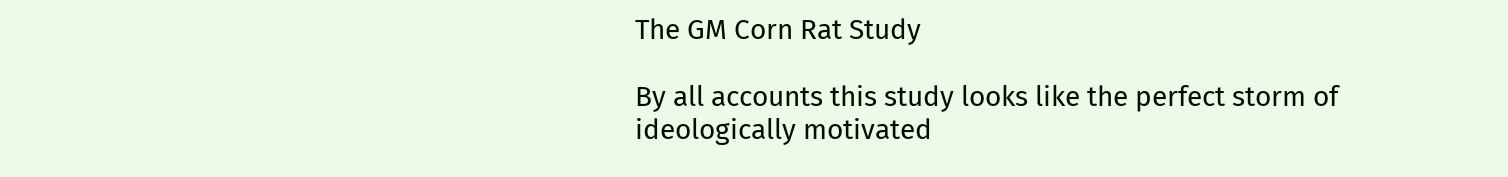The GM Corn Rat Study

By all accounts this study looks like the perfect storm of ideologically motivated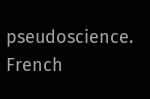pseudoscience. French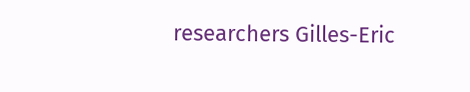researchers Gilles-Eric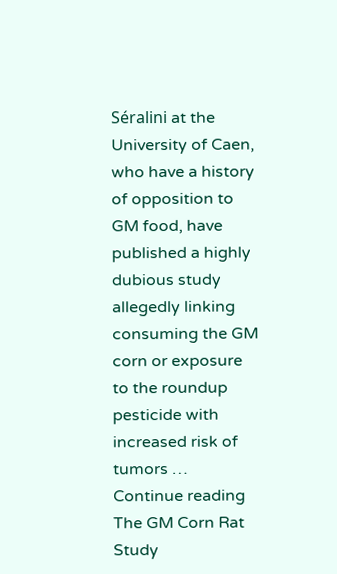Séralini at the University of Caen, who have a history of opposition to GM food, have published a highly dubious study allegedly linking consuming the GM corn or exposure to the roundup pesticide with increased risk of tumors … Continue reading The GM Corn Rat Study